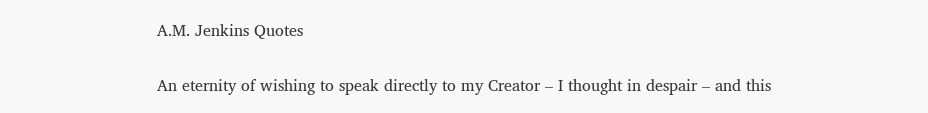A.M. Jenkins Quotes

An eternity of wishing to speak directly to my Creator – I thought in despair – and this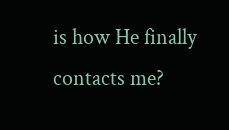is how He finally contacts me?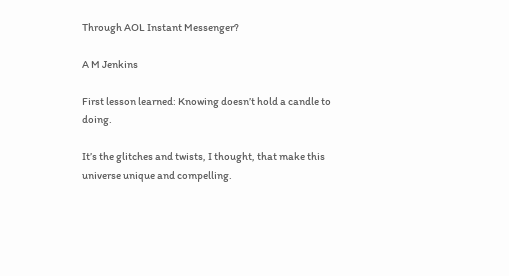Through AOL Instant Messenger?

A M Jenkins

First lesson learned: Knowing doesn’t hold a candle to doing.

It’s the glitches and twists, I thought, that make this universe unique and compelling.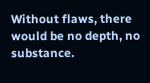Without flaws, there would be no depth, no substance.